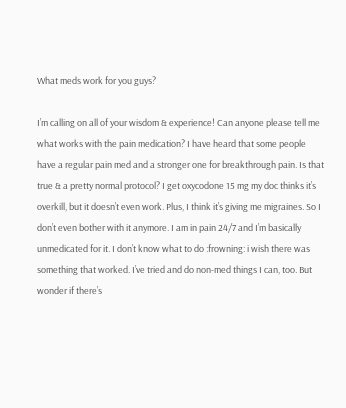What meds work for you guys?

I’m calling on all of your wisdom & experience! Can anyone please tell me what works with the pain medication? I have heard that some people have a regular pain med and a stronger one for breakthrough pain. Is that true & a pretty normal protocol? I get oxycodone 15 mg my doc thinks it’s overkill, but it doesn’t even work. Plus, I think it’s giving me migraines. So I don’t even bother with it anymore. I am in pain 24/7 and I’m basically unmedicated for it. I don’t know what to do :frowning: i wish there was something that worked. I’ve tried and do non-med things I can, too. But wonder if there’s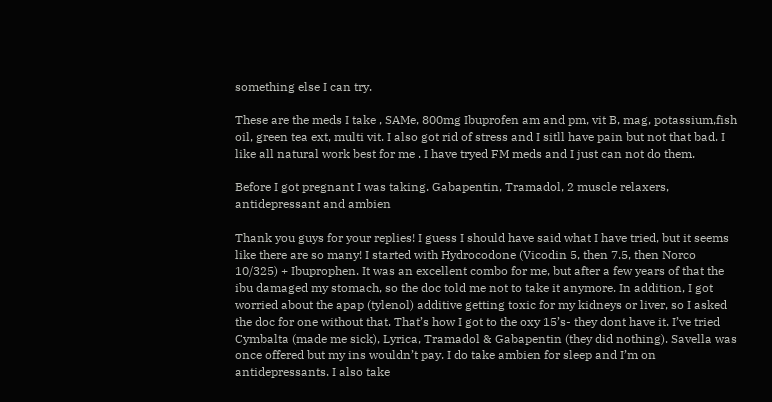something else I can try.

These are the meds I take , SAMe, 800mg Ibuprofen am and pm, vit B, mag, potassium,fish oil, green tea ext, multi vit. I also got rid of stress and I sitll have pain but not that bad. I like all natural work best for me . I have tryed FM meds and I just can not do them.

Before I got pregnant I was taking. Gabapentin, Tramadol, 2 muscle relaxers, antidepressant and ambien

Thank you guys for your replies! I guess I should have said what I have tried, but it seems like there are so many! I started with Hydrocodone (Vicodin 5, then 7.5, then Norco 10/325) + Ibuprophen. It was an excellent combo for me, but after a few years of that the ibu damaged my stomach, so the doc told me not to take it anymore. In addition, I got worried about the apap (tylenol) additive getting toxic for my kidneys or liver, so I asked the doc for one without that. That’s how I got to the oxy 15’s- they dont have it. I’ve tried Cymbalta (made me sick), Lyrica, Tramadol & Gabapentin (they did nothing). Savella was once offered but my ins wouldn’t pay. I do take ambien for sleep and I’m on antidepressants. I also take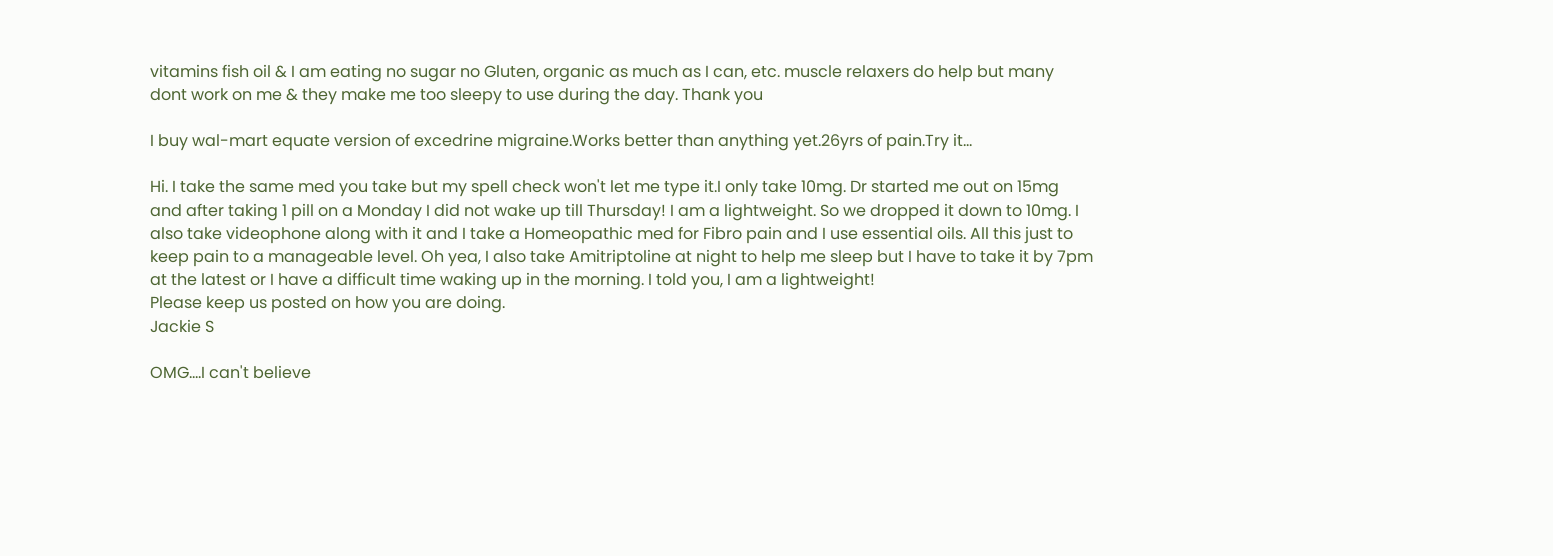vitamins fish oil & I am eating no sugar no Gluten, organic as much as I can, etc. muscle relaxers do help but many dont work on me & they make me too sleepy to use during the day. Thank you

I buy wal-mart equate version of excedrine migraine.Works better than anything yet.26yrs of pain.Try it…

Hi. I take the same med you take but my spell check won't let me type it.I only take 10mg. Dr started me out on 15mg and after taking 1 pill on a Monday I did not wake up till Thursday! I am a lightweight. So we dropped it down to 10mg. I also take videophone along with it and I take a Homeopathic med for Fibro pain and I use essential oils. All this just to keep pain to a manageable level. Oh yea, I also take Amitriptoline at night to help me sleep but I have to take it by 7pm at the latest or I have a difficult time waking up in the morning. I told you, I am a lightweight!
Please keep us posted on how you are doing.
Jackie S

OMG....I can't believe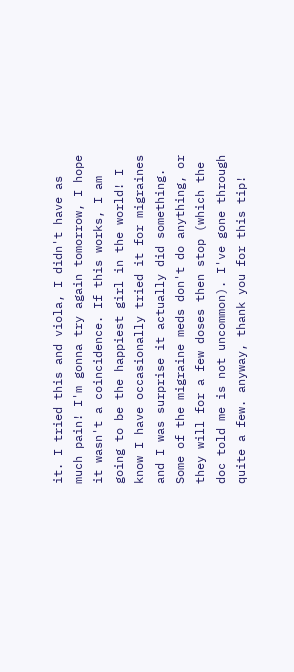it. I tried this and viola, I didn't have as much pain! I'm gonna try again tomorrow, I hope it wasn't a coincidence. If this works, I am going to be the happiest girl in the world! I know I have occasionally tried it for migraines and I was surprise it actually did something. Some of the migraine meds don't do anything, or they will for a few doses then stop (which the doc told me is not uncommon). I've gone through quite a few. anyway, thank you for this tip!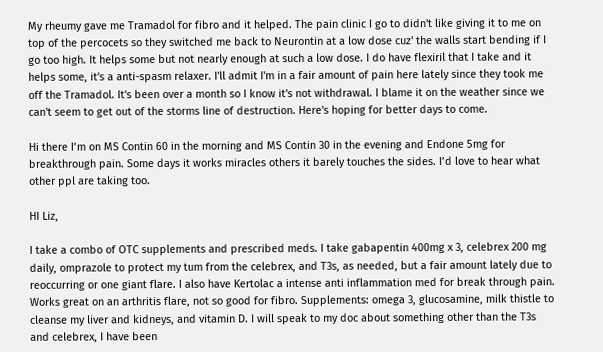My rheumy gave me Tramadol for fibro and it helped. The pain clinic I go to didn't like giving it to me on top of the percocets so they switched me back to Neurontin at a low dose cuz' the walls start bending if I go too high. It helps some but not nearly enough at such a low dose. I do have flexiril that I take and it helps some, it's a anti-spasm relaxer. I'll admit I'm in a fair amount of pain here lately since they took me off the Tramadol. It's been over a month so I know it's not withdrawal. I blame it on the weather since we can't seem to get out of the storms line of destruction. Here's hoping for better days to come.

Hi there I’m on MS Contin 60 in the morning and MS Contin 30 in the evening and Endone 5mg for breakthrough pain. Some days it works miracles others it barely touches the sides. I’d love to hear what other ppl are taking too.

HI Liz,

I take a combo of OTC supplements and prescribed meds. I take gabapentin 400mg x 3, celebrex 200 mg daily, omprazole to protect my tum from the celebrex, and T3s, as needed, but a fair amount lately due to reoccurring or one giant flare. I also have Kertolac a intense anti inflammation med for break through pain. Works great on an arthritis flare, not so good for fibro. Supplements: omega 3, glucosamine, milk thistle to cleanse my liver and kidneys, and vitamin D. I will speak to my doc about something other than the T3s and celebrex, I have been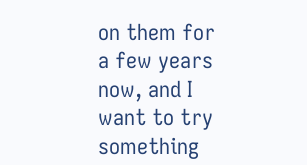on them for a few years now, and I want to try something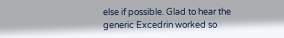else if possible. Glad to hear the generic Excedrin worked so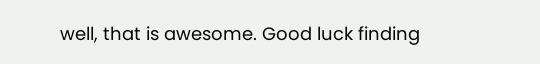well, that is awesome. Good luck finding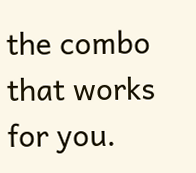the combo that works for you.